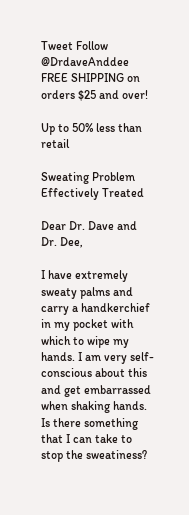Tweet Follow @DrdaveAnddee
FREE SHIPPING on orders $25 and over!

Up to 50% less than retail

Sweating Problem Effectively Treated

Dear Dr. Dave and Dr. Dee,

I have extremely sweaty palms and carry a handkerchief in my pocket with which to wipe my hands. I am very self-conscious about this and get embarrassed when shaking hands. Is there something that I can take to stop the sweatiness?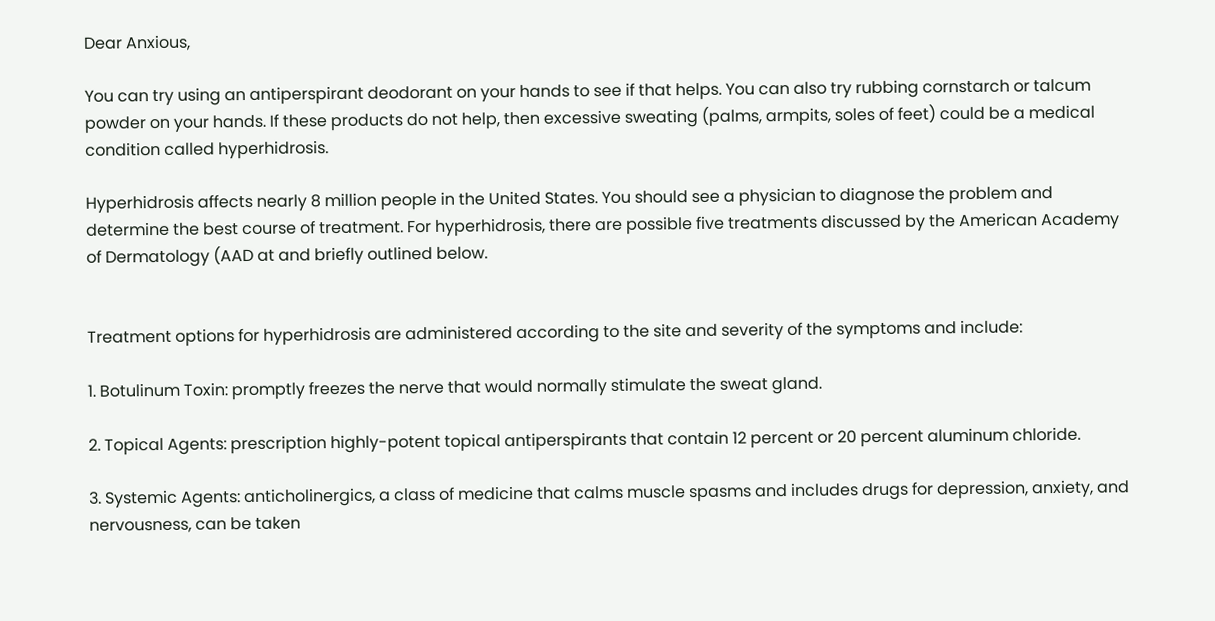Dear Anxious,

You can try using an antiperspirant deodorant on your hands to see if that helps. You can also try rubbing cornstarch or talcum powder on your hands. If these products do not help, then excessive sweating (palms, armpits, soles of feet) could be a medical condition called hyperhidrosis.

Hyperhidrosis affects nearly 8 million people in the United States. You should see a physician to diagnose the problem and determine the best course of treatment. For hyperhidrosis, there are possible five treatments discussed by the American Academy of Dermatology (AAD at and briefly outlined below.


Treatment options for hyperhidrosis are administered according to the site and severity of the symptoms and include:

1. Botulinum Toxin: promptly freezes the nerve that would normally stimulate the sweat gland.

2. Topical Agents: prescription highly-potent topical antiperspirants that contain 12 percent or 20 percent aluminum chloride.

3. Systemic Agents: anticholinergics, a class of medicine that calms muscle spasms and includes drugs for depression, anxiety, and nervousness, can be taken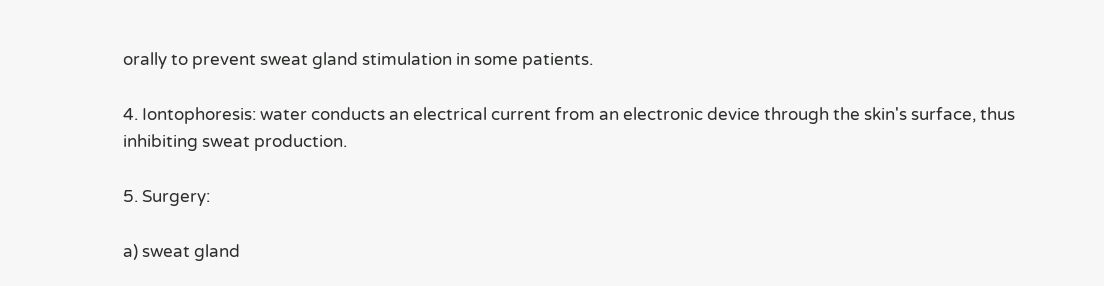orally to prevent sweat gland stimulation in some patients.

4. Iontophoresis: water conducts an electrical current from an electronic device through the skin's surface, thus inhibiting sweat production.

5. Surgery:

a) sweat gland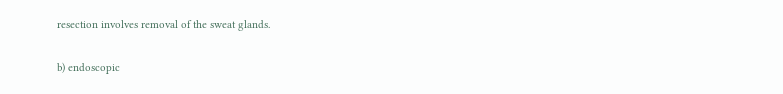resection involves removal of the sweat glands.

b) endoscopic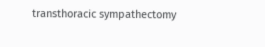transthoracic sympathectomy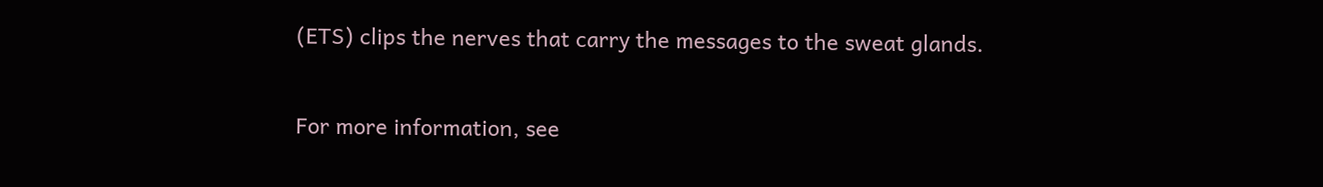(ETS) clips the nerves that carry the messages to the sweat glands.

For more information, see